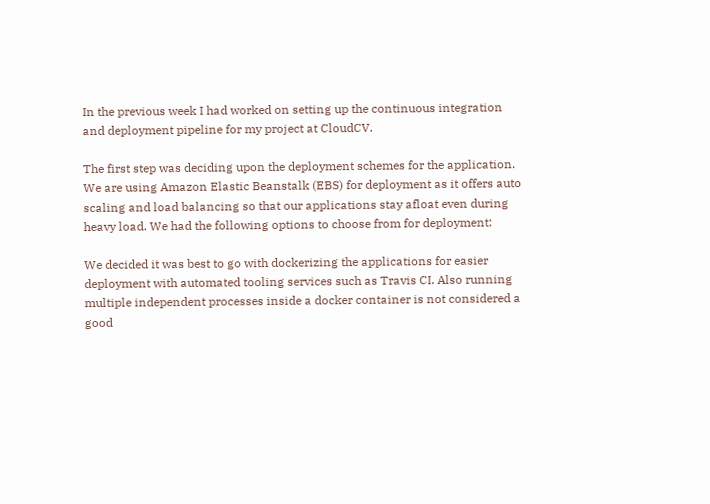In the previous week I had worked on setting up the continuous integration and deployment pipeline for my project at CloudCV.

The first step was deciding upon the deployment schemes for the application. We are using Amazon Elastic Beanstalk (EBS) for deployment as it offers auto scaling and load balancing so that our applications stay afloat even during heavy load. We had the following options to choose from for deployment:

We decided it was best to go with dockerizing the applications for easier deployment with automated tooling services such as Travis CI. Also running multiple independent processes inside a docker container is not considered a good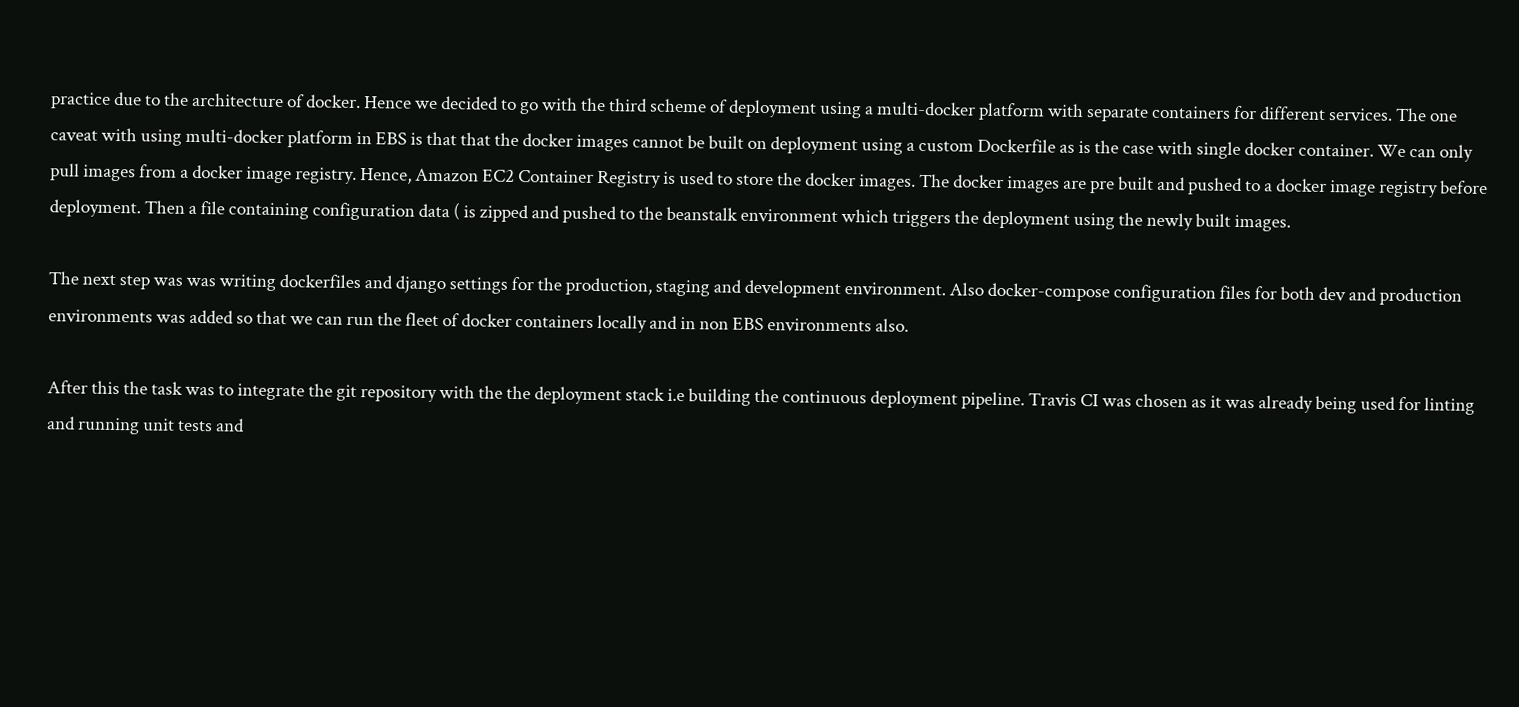practice due to the architecture of docker. Hence we decided to go with the third scheme of deployment using a multi-docker platform with separate containers for different services. The one caveat with using multi-docker platform in EBS is that that the docker images cannot be built on deployment using a custom Dockerfile as is the case with single docker container. We can only pull images from a docker image registry. Hence, Amazon EC2 Container Registry is used to store the docker images. The docker images are pre built and pushed to a docker image registry before deployment. Then a file containing configuration data ( is zipped and pushed to the beanstalk environment which triggers the deployment using the newly built images.

The next step was was writing dockerfiles and django settings for the production, staging and development environment. Also docker-compose configuration files for both dev and production environments was added so that we can run the fleet of docker containers locally and in non EBS environments also.

After this the task was to integrate the git repository with the the deployment stack i.e building the continuous deployment pipeline. Travis CI was chosen as it was already being used for linting and running unit tests and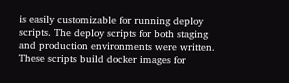is easily customizable for running deploy scripts. The deploy scripts for both staging and production environments were written. These scripts build docker images for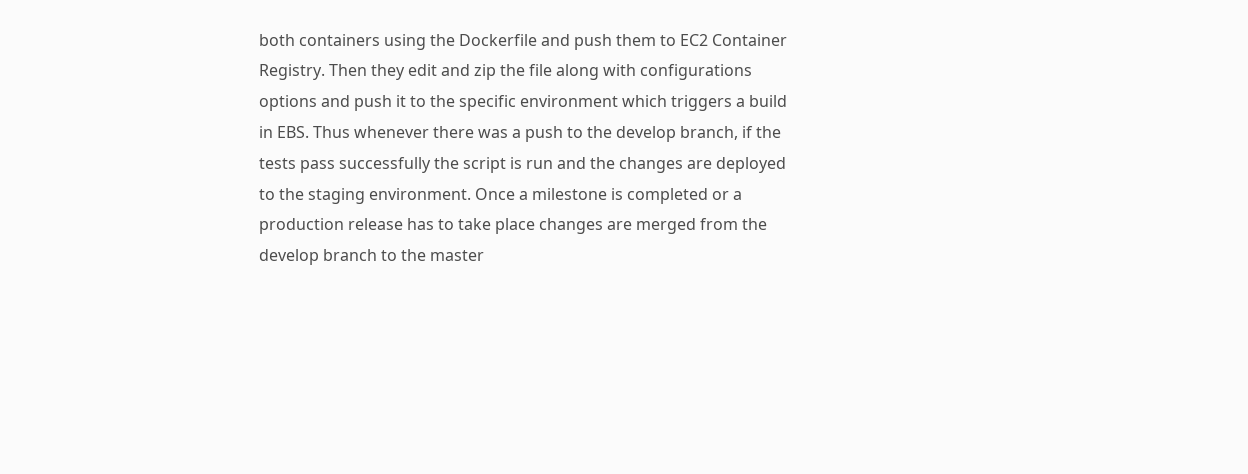both containers using the Dockerfile and push them to EC2 Container Registry. Then they edit and zip the file along with configurations options and push it to the specific environment which triggers a build in EBS. Thus whenever there was a push to the develop branch, if the tests pass successfully the script is run and the changes are deployed to the staging environment. Once a milestone is completed or a production release has to take place changes are merged from the develop branch to the master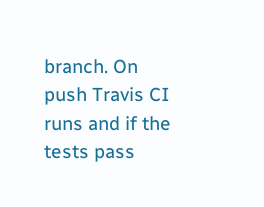branch. On push Travis CI runs and if the tests pass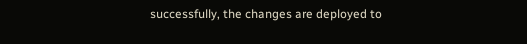successfully, the changes are deployed to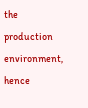the production environment, hence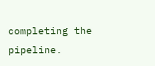completing the pipeline.